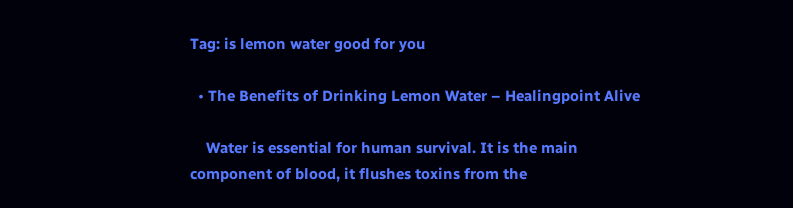Tag: is lemon water good for you

  • The Benefits of Drinking Lemon Water – Healingpoint Alive

    Water is essential for human survival. It is the main component of blood, it flushes toxins from the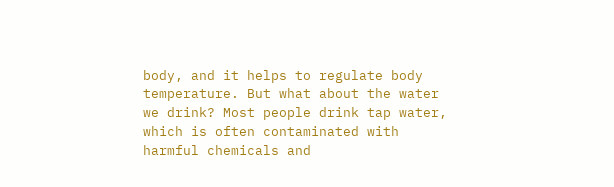body, and it helps to regulate body temperature. But what about the water we drink? Most people drink tap water, which is often contaminated with harmful chemicals and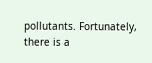pollutants. Fortunately, there is a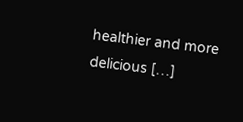healthier and more delicious […]